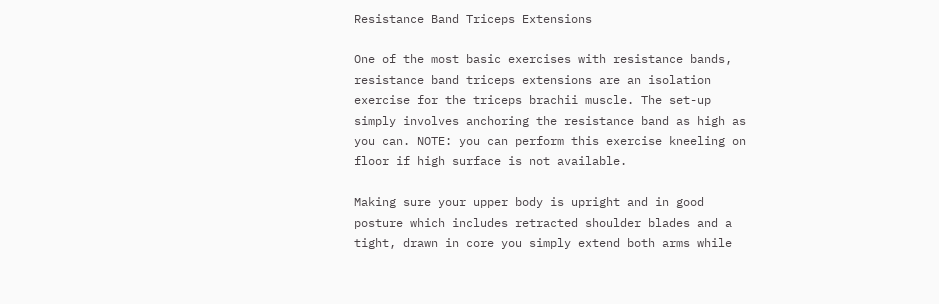Resistance Band Triceps Extensions

One of the most basic exercises with resistance bands, resistance band triceps extensions are an isolation exercise for the triceps brachii muscle. The set-up simply involves anchoring the resistance band as high as you can. NOTE: you can perform this exercise kneeling on floor if high surface is not available.

Making sure your upper body is upright and in good posture which includes retracted shoulder blades and a tight, drawn in core you simply extend both arms while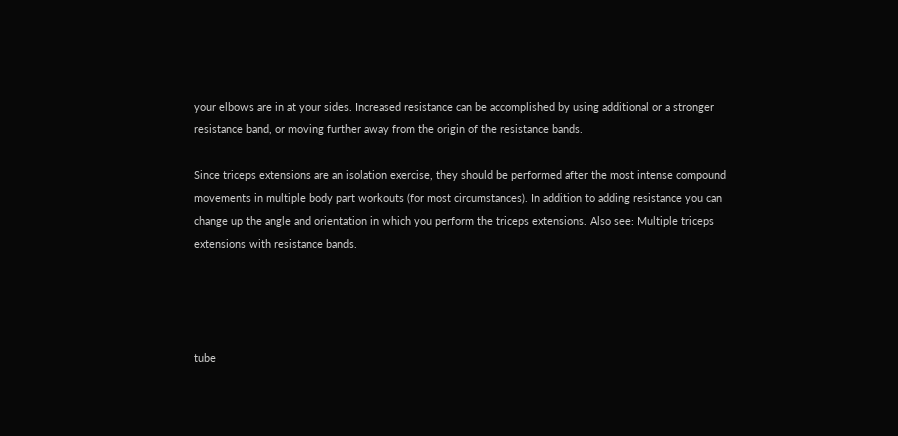your elbows are in at your sides. Increased resistance can be accomplished by using additional or a stronger resistance band, or moving further away from the origin of the resistance bands.

Since triceps extensions are an isolation exercise, they should be performed after the most intense compound movements in multiple body part workouts (for most circumstances). In addition to adding resistance you can change up the angle and orientation in which you perform the triceps extensions. Also see: Multiple triceps extensions with resistance bands.




tube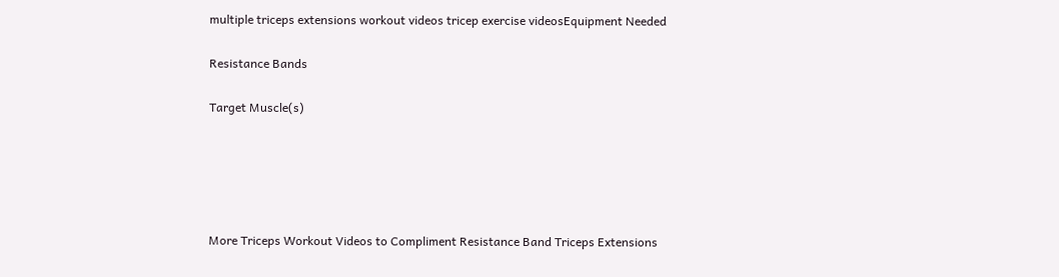multiple triceps extensions workout videos tricep exercise videosEquipment Needed

Resistance Bands

Target Muscle(s)





More Triceps Workout Videos to Compliment Resistance Band Triceps Extensions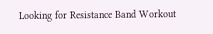Looking for Resistance Band Workout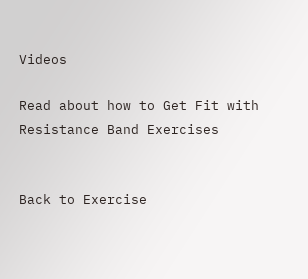Videos

Read about how to Get Fit with Resistance Band Exercises


Back to Exercise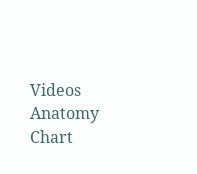Videos Anatomy Chart